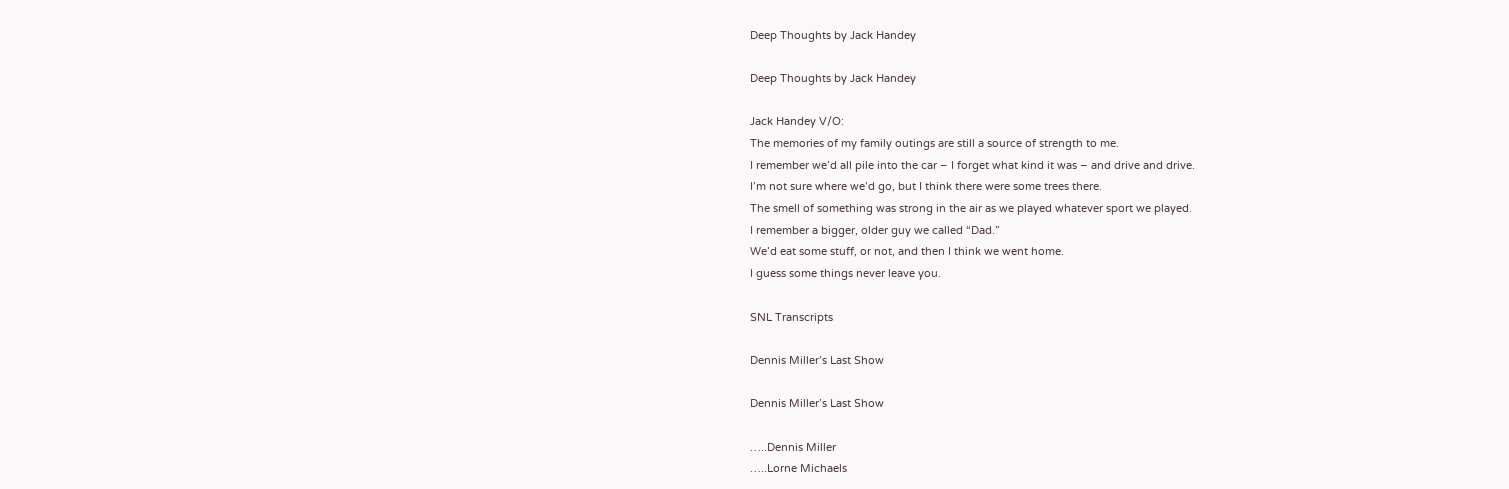Deep Thoughts by Jack Handey

Deep Thoughts by Jack Handey

Jack Handey V/O:
The memories of my family outings are still a source of strength to me.
I remember we’d all pile into the car – I forget what kind it was – and drive and drive.
I’m not sure where we’d go, but I think there were some trees there.
The smell of something was strong in the air as we played whatever sport we played.
I remember a bigger, older guy we called “Dad.”
We’d eat some stuff, or not, and then I think we went home.
I guess some things never leave you.

SNL Transcripts

Dennis Miller’s Last Show

Dennis Miller’s Last Show

…..Dennis Miller
…..Lorne Michaels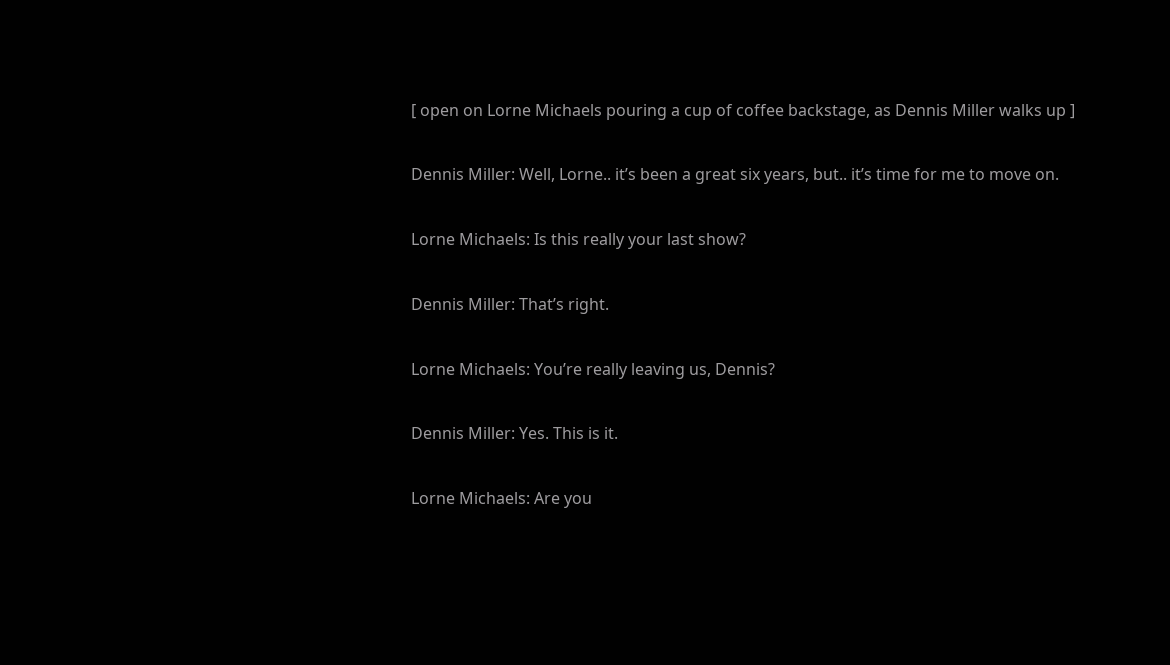[ open on Lorne Michaels pouring a cup of coffee backstage, as Dennis Miller walks up ]

Dennis Miller: Well, Lorne.. it’s been a great six years, but.. it’s time for me to move on.

Lorne Michaels: Is this really your last show?

Dennis Miller: That’s right.

Lorne Michaels: You’re really leaving us, Dennis?

Dennis Miller: Yes. This is it.

Lorne Michaels: Are you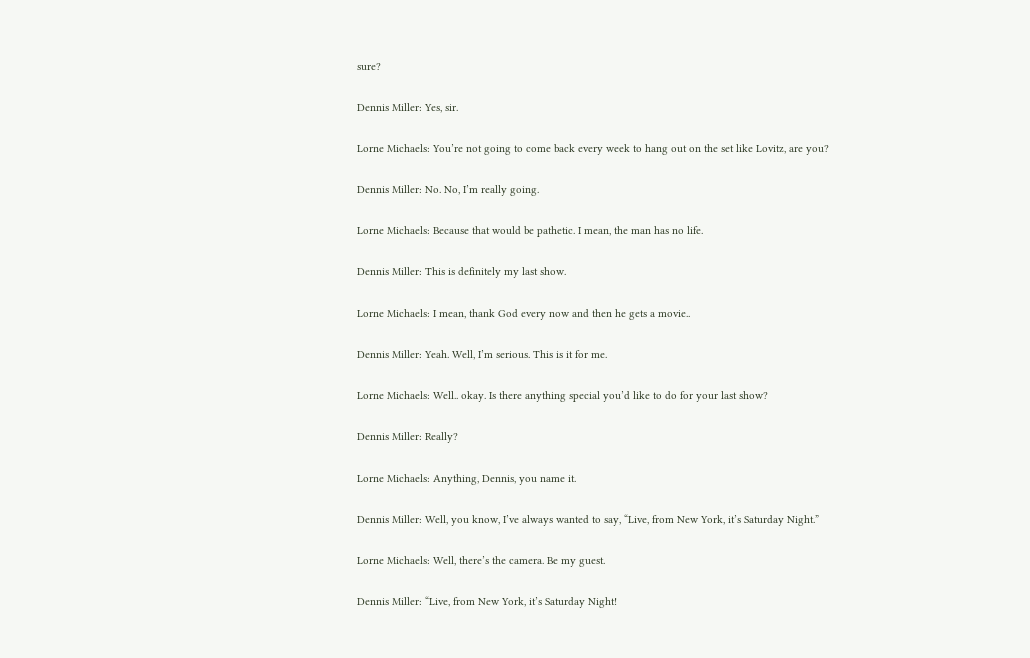sure?

Dennis Miller: Yes, sir.

Lorne Michaels: You’re not going to come back every week to hang out on the set like Lovitz, are you?

Dennis Miller: No. No, I’m really going.

Lorne Michaels: Because that would be pathetic. I mean, the man has no life.

Dennis Miller: This is definitely my last show.

Lorne Michaels: I mean, thank God every now and then he gets a movie..

Dennis Miller: Yeah. Well, I’m serious. This is it for me.

Lorne Michaels: Well.. okay. Is there anything special you’d like to do for your last show?

Dennis Miller: Really?

Lorne Michaels: Anything, Dennis, you name it.

Dennis Miller: Well, you know, I’ve always wanted to say, “Live, from New York, it’s Saturday Night.”

Lorne Michaels: Well, there’s the camera. Be my guest.

Dennis Miller: “Live, from New York, it’s Saturday Night!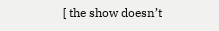[ the show doesn’t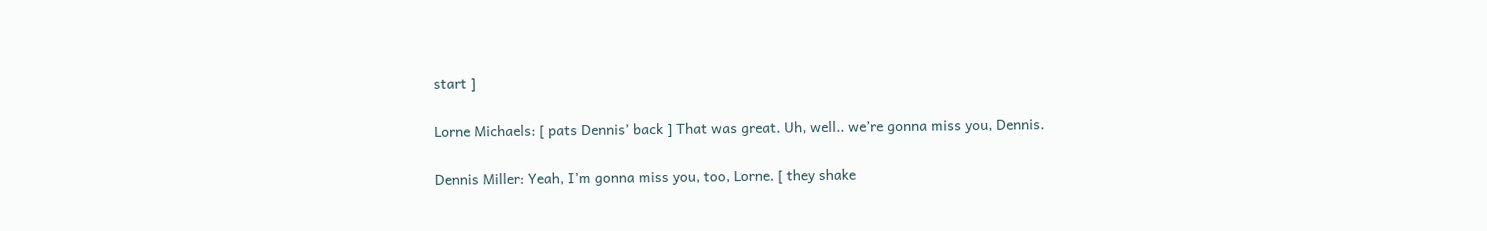start ]

Lorne Michaels: [ pats Dennis’ back ] That was great. Uh, well.. we’re gonna miss you, Dennis.

Dennis Miller: Yeah, I’m gonna miss you, too, Lorne. [ they shake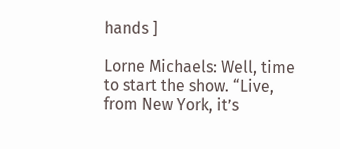hands ]

Lorne Michaels: Well, time to start the show. “Live, from New York, it’s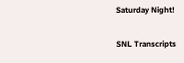Saturday Night!

SNL Transcripts